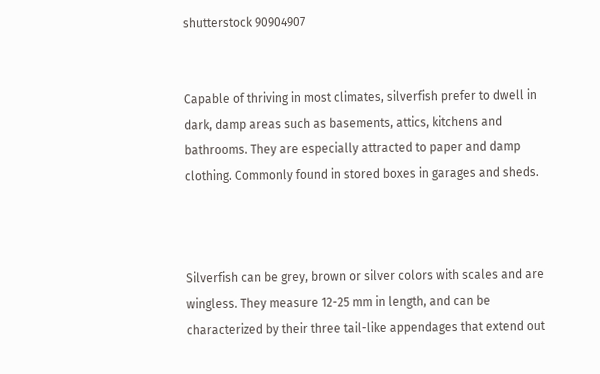shutterstock 90904907


Capable of thriving in most climates, silverfish prefer to dwell in dark, damp areas such as basements, attics, kitchens and bathrooms. They are especially attracted to paper and damp clothing. Commonly found in stored boxes in garages and sheds.



Silverfish can be grey, brown or silver colors with scales and are wingless. They measure 12-25 mm in length, and can be characterized by their three tail-like appendages that extend out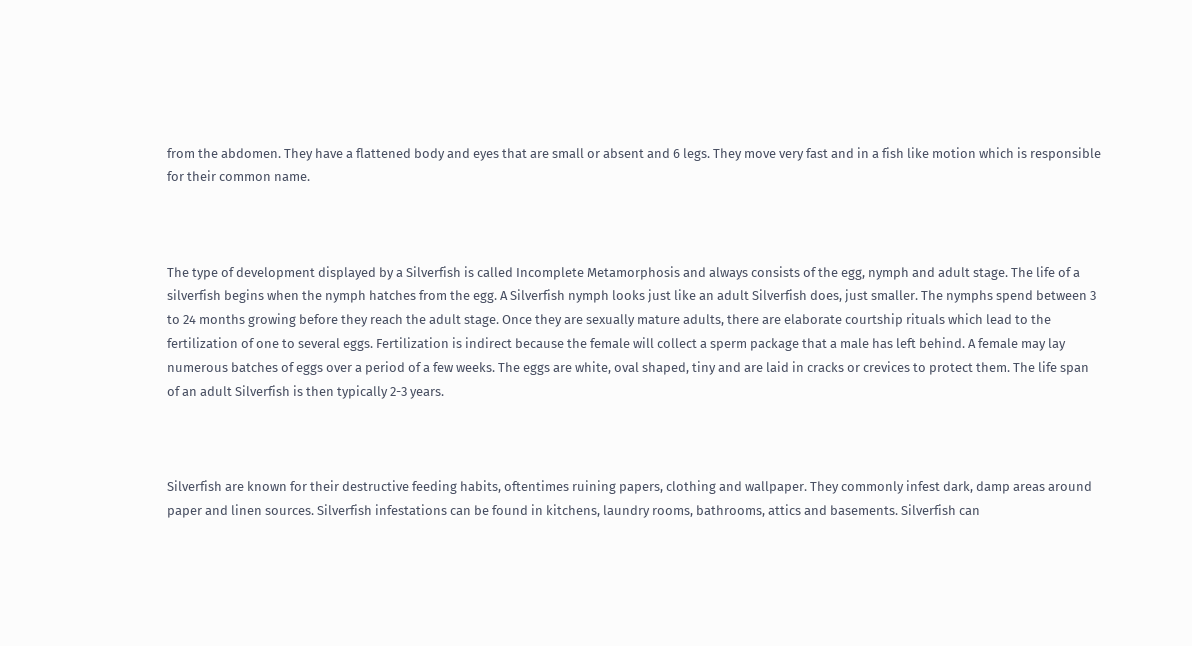from the abdomen. They have a flattened body and eyes that are small or absent and 6 legs. They move very fast and in a fish like motion which is responsible for their common name.



The type of development displayed by a Silverfish is called Incomplete Metamorphosis and always consists of the egg, nymph and adult stage. The life of a silverfish begins when the nymph hatches from the egg. A Silverfish nymph looks just like an adult Silverfish does, just smaller. The nymphs spend between 3 to 24 months growing before they reach the adult stage. Once they are sexually mature adults, there are elaborate courtship rituals which lead to the fertilization of one to several eggs. Fertilization is indirect because the female will collect a sperm package that a male has left behind. A female may lay numerous batches of eggs over a period of a few weeks. The eggs are white, oval shaped, tiny and are laid in cracks or crevices to protect them. The life span of an adult Silverfish is then typically 2-3 years.



Silverfish are known for their destructive feeding habits, oftentimes ruining papers, clothing and wallpaper. They commonly infest dark, damp areas around paper and linen sources. Silverfish infestations can be found in kitchens, laundry rooms, bathrooms, attics and basements. Silverfish can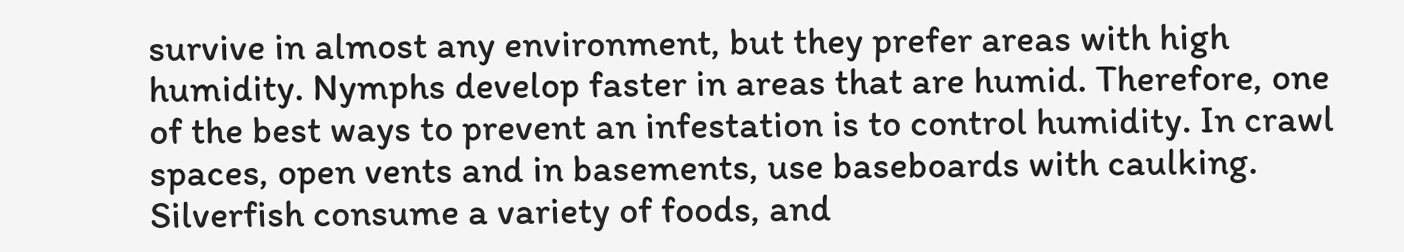survive in almost any environment, but they prefer areas with high humidity. Nymphs develop faster in areas that are humid. Therefore, one of the best ways to prevent an infestation is to control humidity. In crawl spaces, open vents and in basements, use baseboards with caulking. Silverfish consume a variety of foods, and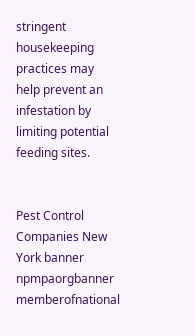stringent housekeeping practices may help prevent an infestation by limiting potential feeding sites.


Pest Control Companies New York banner npmpaorgbanner memberofnational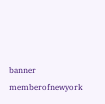banner memberofnewyork